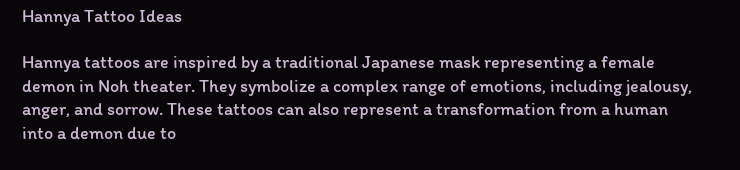Hannya Tattoo Ideas

Hannya tattoos are inspired by a traditional Japanese mask representing a female demon in Noh theater. They symbolize a complex range of emotions, including jealousy, anger, and sorrow. These tattoos can also represent a transformation from a human into a demon due to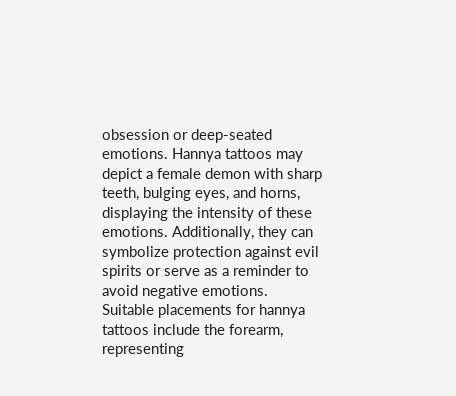obsession or deep-seated emotions. Hannya tattoos may depict a female demon with sharp teeth, bulging eyes, and horns, displaying the intensity of these emotions. Additionally, they can symbolize protection against evil spirits or serve as a reminder to avoid negative emotions. Suitable placements for hannya tattoos include the forearm, representing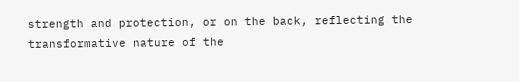strength and protection, or on the back, reflecting the transformative nature of the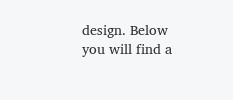design. Below you will find a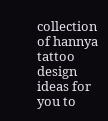collection of hannya tattoo design ideas for you to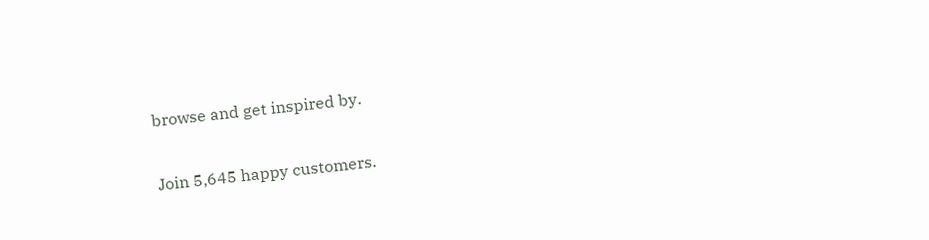browse and get inspired by.

Join 5,645 happy customers.